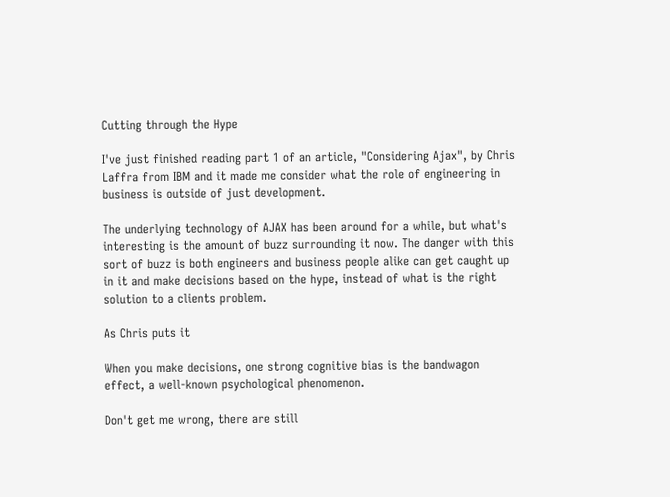Cutting through the Hype

I've just finished reading part 1 of an article, "Considering Ajax", by Chris Laffra from IBM and it made me consider what the role of engineering in business is outside of just development.

The underlying technology of AJAX has been around for a while, but what's interesting is the amount of buzz surrounding it now. The danger with this sort of buzz is both engineers and business people alike can get caught up in it and make decisions based on the hype, instead of what is the right solution to a clients problem.

As Chris puts it

When you make decisions, one strong cognitive bias is the bandwagon effect, a well-known psychological phenomenon.

Don't get me wrong, there are still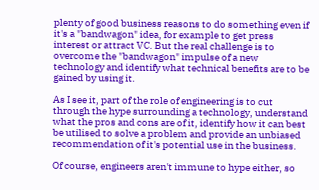plenty of good business reasons to do something even if it's a "bandwagon" idea, for example to get press interest or attract VC. But the real challenge is to overcome the "bandwagon" impulse of a new technology and identify what technical benefits are to be gained by using it.

As I see it, part of the role of engineering is to cut through the hype surrounding a technology, understand what the pros and cons are of it, identify how it can best be utilised to solve a problem and provide an unbiased recommendation of it's potential use in the business.

Of course, engineers aren't immune to hype either, so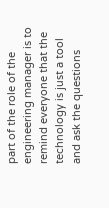part of the role of the engineering manager is to remind everyone that the technology is just a tool and ask the questions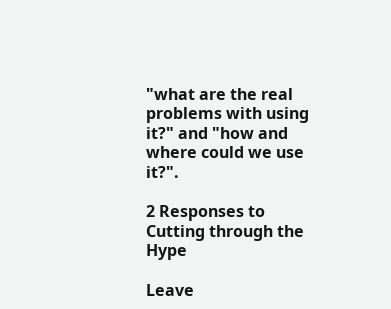"what are the real problems with using it?" and "how and where could we use it?".

2 Responses to Cutting through the Hype

Leave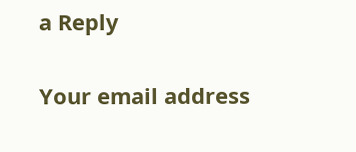a Reply

Your email address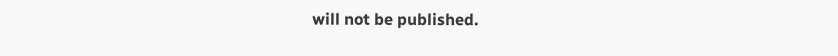will not be published.